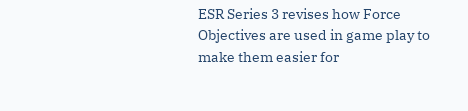ESR Series 3 revises how Force Objectives are used in game play to make them easier for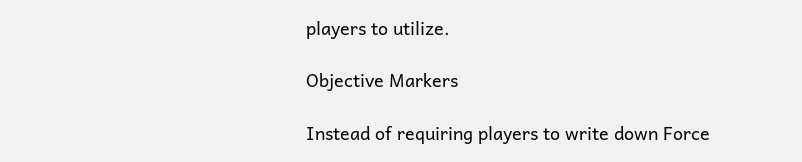players to utilize.

Objective Markers

Instead of requiring players to write down Force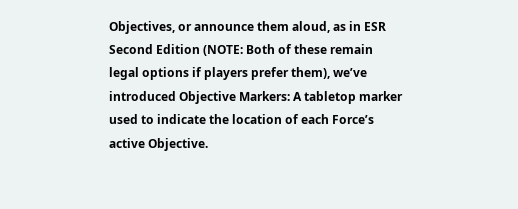Objectives, or announce them aloud, as in ESR Second Edition (NOTE: Both of these remain legal options if players prefer them), we’ve introduced Objective Markers: A tabletop marker used to indicate the location of each Force’s active Objective.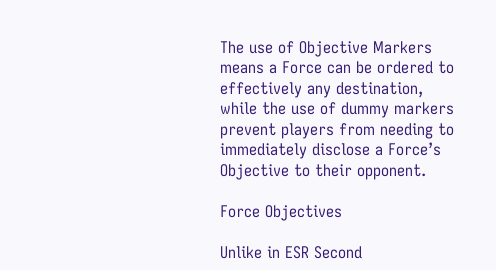The use of Objective Markers means a Force can be ordered to effectively any destination, while the use of dummy markers prevent players from needing to immediately disclose a Force’s Objective to their opponent.

Force Objectives

Unlike in ESR Second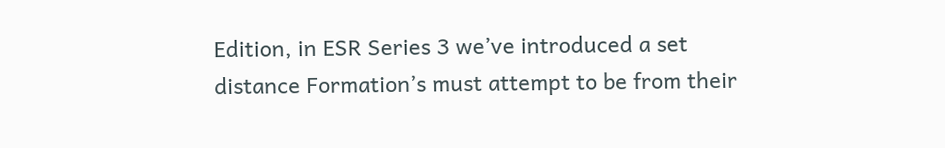Edition, in ESR Series 3 we’ve introduced a set distance Formation’s must attempt to be from their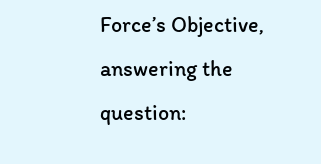Force’s Objective, answering the question: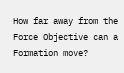How far away from the Force Objective can a Formation move?